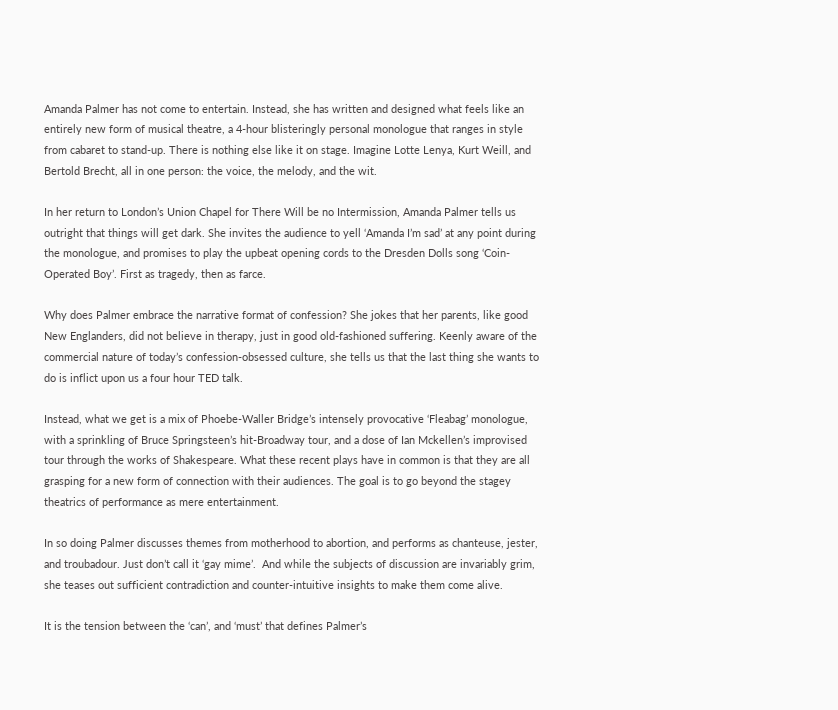Amanda Palmer has not come to entertain. Instead, she has written and designed what feels like an entirely new form of musical theatre, a 4-hour blisteringly personal monologue that ranges in style from cabaret to stand-up. There is nothing else like it on stage. Imagine Lotte Lenya, Kurt Weill, and Bertold Brecht, all in one person: the voice, the melody, and the wit.

In her return to London’s Union Chapel for There Will be no Intermission, Amanda Palmer tells us outright that things will get dark. She invites the audience to yell ‘Amanda I’m sad’ at any point during the monologue, and promises to play the upbeat opening cords to the Dresden Dolls song ‘Coin-Operated Boy’. First as tragedy, then as farce.

Why does Palmer embrace the narrative format of confession? She jokes that her parents, like good New Englanders, did not believe in therapy, just in good old-fashioned suffering. Keenly aware of the commercial nature of today’s confession-obsessed culture, she tells us that the last thing she wants to do is inflict upon us a four hour TED talk.

Instead, what we get is a mix of Phoebe-Waller Bridge’s intensely provocative ‘Fleabag’ monologue, with a sprinkling of Bruce Springsteen’s hit-Broadway tour, and a dose of Ian Mckellen’s improvised tour through the works of Shakespeare. What these recent plays have in common is that they are all grasping for a new form of connection with their audiences. The goal is to go beyond the stagey theatrics of performance as mere entertainment.

In so doing Palmer discusses themes from motherhood to abortion, and performs as chanteuse, jester, and troubadour. Just don’t call it ‘gay mime’.  And while the subjects of discussion are invariably grim, she teases out sufficient contradiction and counter-intuitive insights to make them come alive.

It is the tension between the ‘can’, and ‘must’ that defines Palmer’s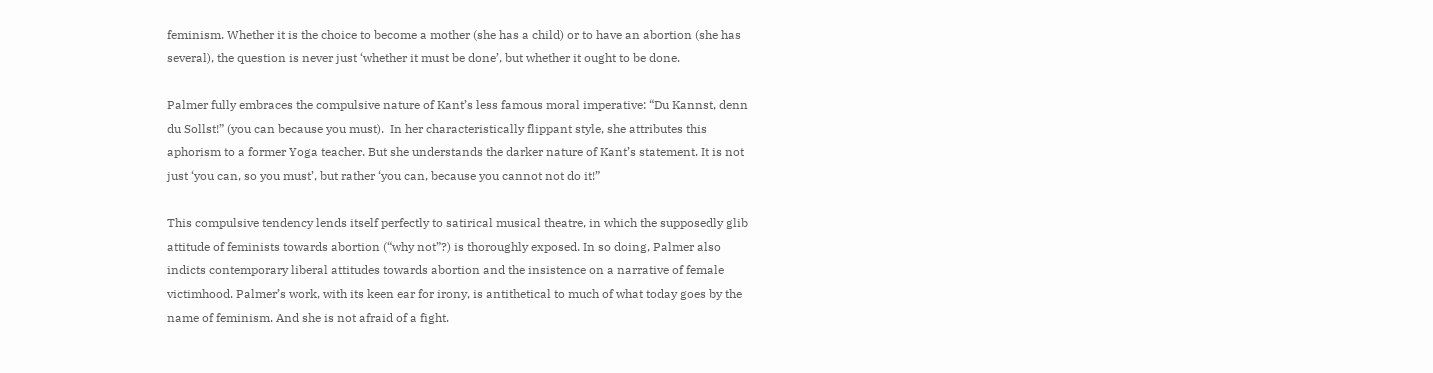feminism. Whether it is the choice to become a mother (she has a child) or to have an abortion (she has several), the question is never just ‘whether it must be done’, but whether it ought to be done.

Palmer fully embraces the compulsive nature of Kant’s less famous moral imperative: “Du Kannst, denn du Sollst!” (you can because you must).  In her characteristically flippant style, she attributes this aphorism to a former Yoga teacher. But she understands the darker nature of Kant’s statement. It is not just ‘you can, so you must’, but rather ‘you can, because you cannot not do it!”

This compulsive tendency lends itself perfectly to satirical musical theatre, in which the supposedly glib attitude of feminists towards abortion (“why not”?) is thoroughly exposed. In so doing, Palmer also indicts contemporary liberal attitudes towards abortion and the insistence on a narrative of female victimhood. Palmer’s work, with its keen ear for irony, is antithetical to much of what today goes by the name of feminism. And she is not afraid of a fight.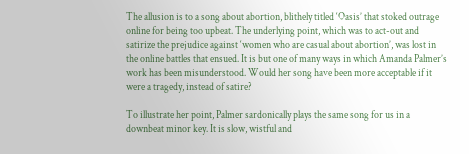The allusion is to a song about abortion, blithely titled ‘Oasis’ that stoked outrage online for being too upbeat. The underlying point, which was to act-out and satirize the prejudice against ‘women who are casual about abortion’, was lost in the online battles that ensued. It is but one of many ways in which Amanda Palmer’s work has been misunderstood. Would her song have been more acceptable if it were a tragedy, instead of satire?

To illustrate her point, Palmer sardonically plays the same song for us in a downbeat minor key. It is slow, wistful and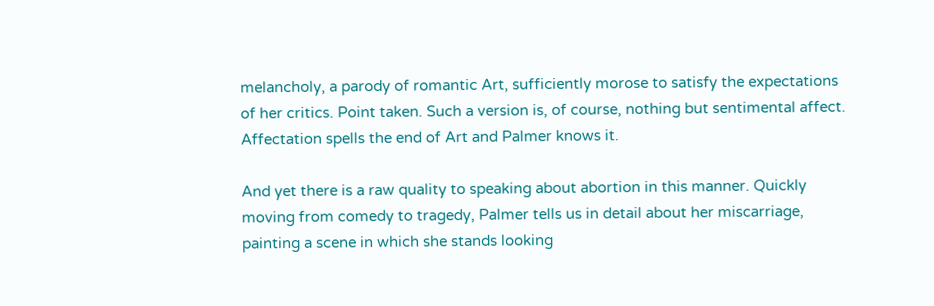melancholy, a parody of romantic Art, sufficiently morose to satisfy the expectations of her critics. Point taken. Such a version is, of course, nothing but sentimental affect. Affectation spells the end of Art and Palmer knows it.

And yet there is a raw quality to speaking about abortion in this manner. Quickly moving from comedy to tragedy, Palmer tells us in detail about her miscarriage, painting a scene in which she stands looking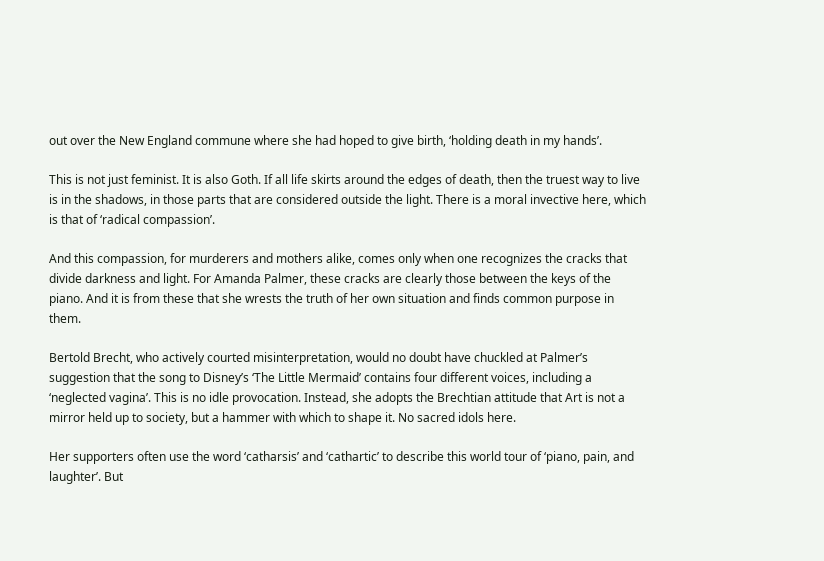out over the New England commune where she had hoped to give birth, ‘holding death in my hands’.

This is not just feminist. It is also Goth. If all life skirts around the edges of death, then the truest way to live is in the shadows, in those parts that are considered outside the light. There is a moral invective here, which is that of ‘radical compassion’.

And this compassion, for murderers and mothers alike, comes only when one recognizes the cracks that divide darkness and light. For Amanda Palmer, these cracks are clearly those between the keys of the piano. And it is from these that she wrests the truth of her own situation and finds common purpose in them.

Bertold Brecht, who actively courted misinterpretation, would no doubt have chuckled at Palmer’s suggestion that the song to Disney’s ‘The Little Mermaid’ contains four different voices, including a ‘neglected vagina’. This is no idle provocation. Instead, she adopts the Brechtian attitude that Art is not a mirror held up to society, but a hammer with which to shape it. No sacred idols here.

Her supporters often use the word ‘catharsis’ and ‘cathartic’ to describe this world tour of ‘piano, pain, and laughter’. But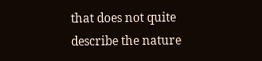that does not quite describe the nature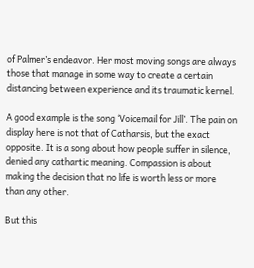of Palmer’s endeavor. Her most moving songs are always those that manage in some way to create a certain distancing between experience and its traumatic kernel.

A good example is the song ‘Voicemail for Jill’. The pain on display here is not that of Catharsis, but the exact opposite. It is a song about how people suffer in silence, denied any cathartic meaning. Compassion is about making the decision that no life is worth less or more than any other.

But this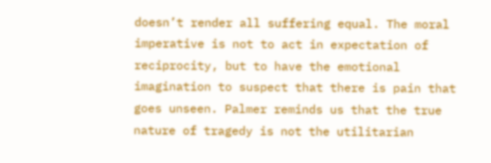doesn’t render all suffering equal. The moral imperative is not to act in expectation of reciprocity, but to have the emotional imagination to suspect that there is pain that goes unseen. Palmer reminds us that the true nature of tragedy is not the utilitarian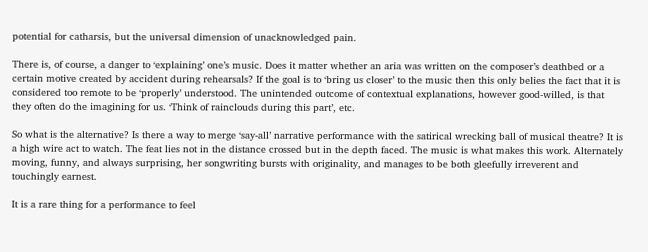potential for catharsis, but the universal dimension of unacknowledged pain.

There is, of course, a danger to ‘explaining’ one’s music. Does it matter whether an aria was written on the composer’s deathbed or a certain motive created by accident during rehearsals? If the goal is to ‘bring us closer’ to the music then this only belies the fact that it is considered too remote to be ‘properly’ understood. The unintended outcome of contextual explanations, however good-willed, is that they often do the imagining for us. ‘Think of rainclouds during this part’, etc.

So what is the alternative? Is there a way to merge ‘say-all’ narrative performance with the satirical wrecking ball of musical theatre? It is a high wire act to watch. The feat lies not in the distance crossed but in the depth faced. The music is what makes this work. Alternately moving, funny, and always surprising, her songwriting bursts with originality, and manages to be both gleefully irreverent and touchingly earnest.

It is a rare thing for a performance to feel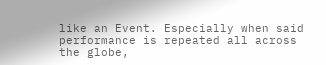like an Event. Especially when said performance is repeated all across the globe,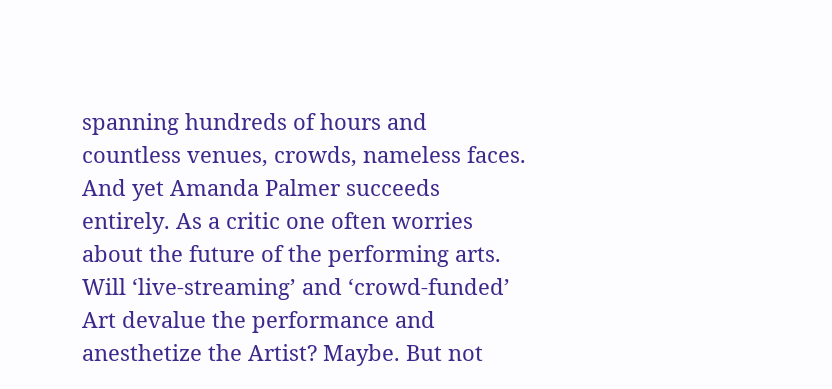spanning hundreds of hours and countless venues, crowds, nameless faces. And yet Amanda Palmer succeeds entirely. As a critic one often worries about the future of the performing arts. Will ‘live-streaming’ and ‘crowd-funded’ Art devalue the performance and anesthetize the Artist? Maybe. But not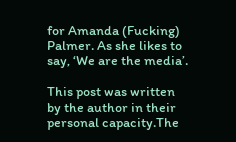for Amanda (Fucking) Palmer. As she likes to say, ‘We are the media’.

This post was written by the author in their personal capacity.The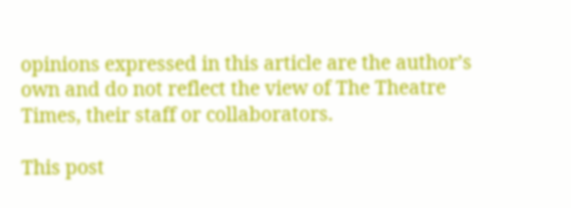opinions expressed in this article are the author’s own and do not reflect the view of The Theatre Times, their staff or collaborators.

This post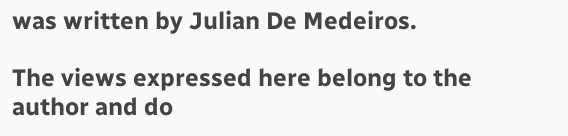was written by Julian De Medeiros.

The views expressed here belong to the author and do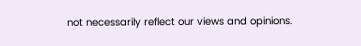not necessarily reflect our views and opinions.